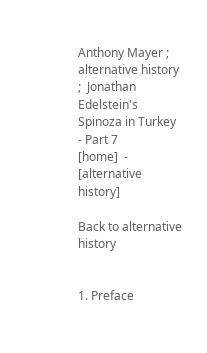Anthony Mayer ;  alternative history ;  Jonathan Edelstein's Spinoza in Turkey - Part 7
[home]  -   [alternative history]

Back to alternative history


1. Preface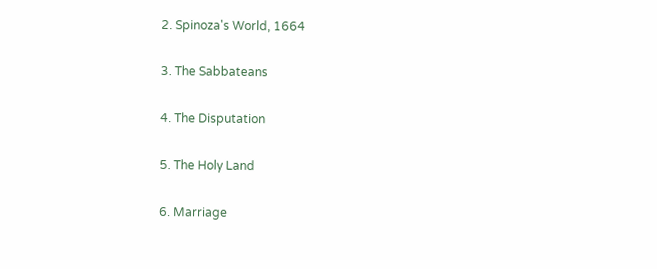2. Spinoza's World, 1664

3. The Sabbateans

4. The Disputation

5. The Holy Land

6. Marriage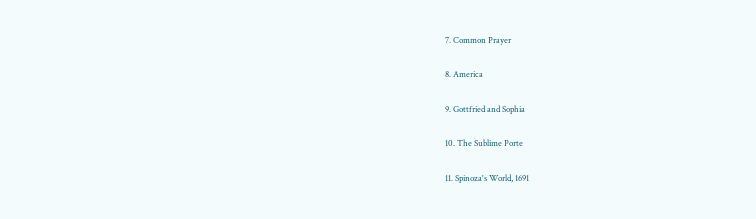7. Common Prayer

8. America

9. Gottfried and Sophia

10. The Sublime Porte

11. Spinoza's World, 1691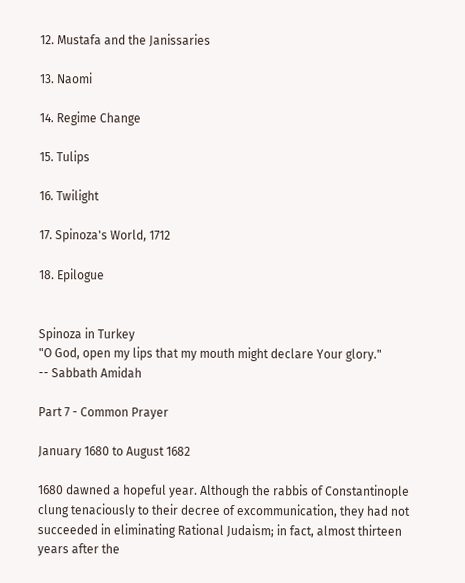12. Mustafa and the Janissaries

13. Naomi

14. Regime Change

15. Tulips

16. Twilight

17. Spinoza's World, 1712

18. Epilogue


Spinoza in Turkey
"O God, open my lips that my mouth might declare Your glory."
-- Sabbath Amidah

Part 7 - Common Prayer

January 1680 to August 1682

1680 dawned a hopeful year. Although the rabbis of Constantinople clung tenaciously to their decree of excommunication, they had not succeeded in eliminating Rational Judaism; in fact, almost thirteen years after the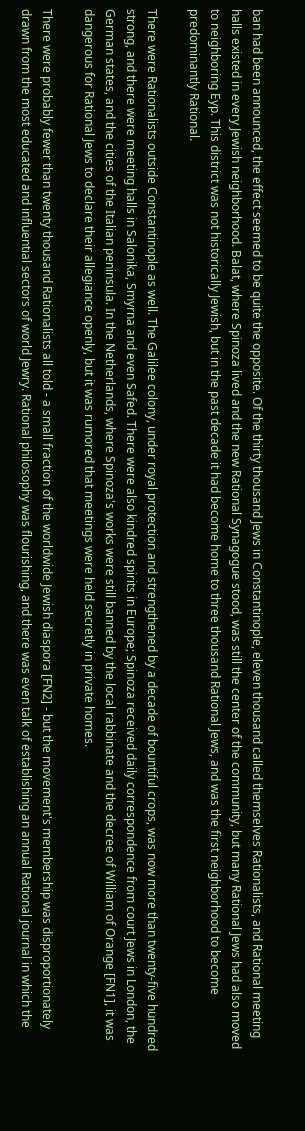ban had been announced, the effect seemed to be quite the opposite. Of the thirty thousand Jews in Constantinople, eleven thousand called themselves Rationalists, and Rational meeting halls existed in every Jewish neighborhood. Balat, where Spinoza lived and the new Rational Synagogue stood, was still the center of the community, but many Rational Jews had also moved to neighboring Eyp. This district was not historically Jewish, but in the past decade it had become home to three thousand Rational Jews, and was the first neighborhood to become predominantly Rational.

There were Rationalists outside Constantinople as well. The Galilee colony, under royal protection and strengthened by a decade of bountiful crops, was now more than twenty-five hundred strong, and there were meeting halls in Salonika, Smyrna and even Safed. There were also kindred spirits in Europe; Spinoza received daily correspondence from court Jews in London, the German states, and the cities of the Italian peninsula. In the Netherlands, where Spinoza's works were still banned by the local rabbinate and the decree of William of Orange [FN1], it was dangerous for Rational Jews to declare their allegiance openly, but it was rumored that meetings were held secretly in private homes.

There were probably fewer than twenty thousand Rationalists all told - a small fraction of the worldwide Jewish diaspora [FN2] - but the movement's membership was disproportionately drawn from the most educated and influential sectors of world Jewry. Rational philosophy was flourishing, and there was even talk of establishing an annual Rational journal in which the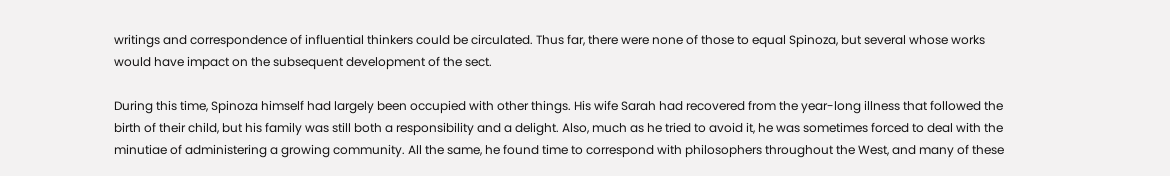writings and correspondence of influential thinkers could be circulated. Thus far, there were none of those to equal Spinoza, but several whose works would have impact on the subsequent development of the sect.

During this time, Spinoza himself had largely been occupied with other things. His wife Sarah had recovered from the year-long illness that followed the birth of their child, but his family was still both a responsibility and a delight. Also, much as he tried to avoid it, he was sometimes forced to deal with the minutiae of administering a growing community. All the same, he found time to correspond with philosophers throughout the West, and many of these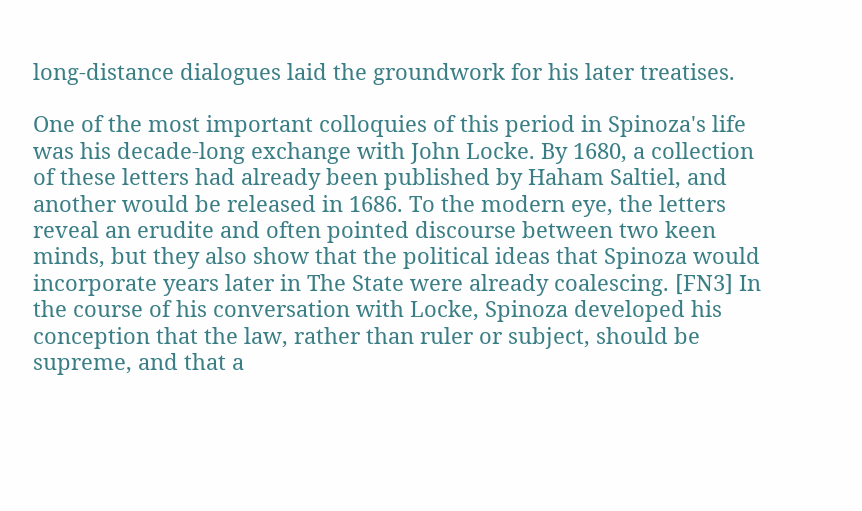long-distance dialogues laid the groundwork for his later treatises.

One of the most important colloquies of this period in Spinoza's life was his decade-long exchange with John Locke. By 1680, a collection of these letters had already been published by Haham Saltiel, and another would be released in 1686. To the modern eye, the letters reveal an erudite and often pointed discourse between two keen minds, but they also show that the political ideas that Spinoza would incorporate years later in The State were already coalescing. [FN3] In the course of his conversation with Locke, Spinoza developed his conception that the law, rather than ruler or subject, should be supreme, and that a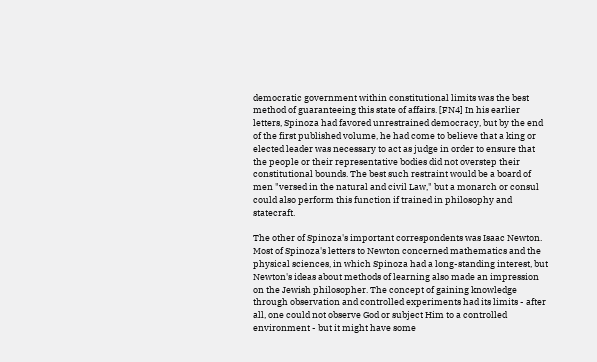democratic government within constitutional limits was the best method of guaranteeing this state of affairs. [FN4] In his earlier letters, Spinoza had favored unrestrained democracy, but by the end of the first published volume, he had come to believe that a king or elected leader was necessary to act as judge in order to ensure that the people or their representative bodies did not overstep their constitutional bounds. The best such restraint would be a board of men "versed in the natural and civil Law," but a monarch or consul could also perform this function if trained in philosophy and statecraft.

The other of Spinoza's important correspondents was Isaac Newton. Most of Spinoza's letters to Newton concerned mathematics and the physical sciences, in which Spinoza had a long-standing interest, but Newton's ideas about methods of learning also made an impression on the Jewish philosopher. The concept of gaining knowledge through observation and controlled experiments had its limits - after all, one could not observe God or subject Him to a controlled environment - but it might have some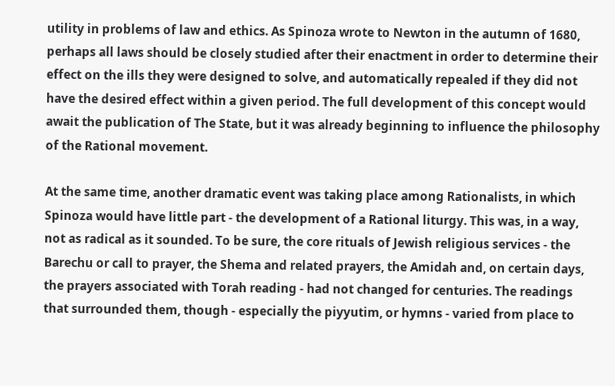utility in problems of law and ethics. As Spinoza wrote to Newton in the autumn of 1680, perhaps all laws should be closely studied after their enactment in order to determine their effect on the ills they were designed to solve, and automatically repealed if they did not have the desired effect within a given period. The full development of this concept would await the publication of The State, but it was already beginning to influence the philosophy of the Rational movement.

At the same time, another dramatic event was taking place among Rationalists, in which Spinoza would have little part - the development of a Rational liturgy. This was, in a way, not as radical as it sounded. To be sure, the core rituals of Jewish religious services - the Barechu or call to prayer, the Shema and related prayers, the Amidah and, on certain days, the prayers associated with Torah reading - had not changed for centuries. The readings that surrounded them, though - especially the piyyutim, or hymns - varied from place to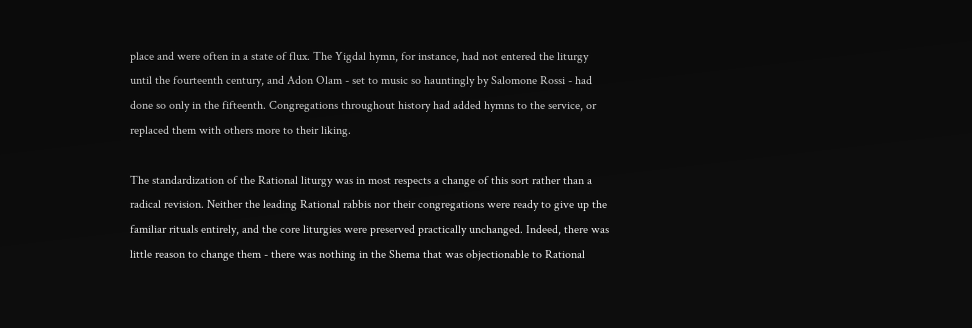place and were often in a state of flux. The Yigdal hymn, for instance, had not entered the liturgy until the fourteenth century, and Adon Olam - set to music so hauntingly by Salomone Rossi - had done so only in the fifteenth. Congregations throughout history had added hymns to the service, or replaced them with others more to their liking.

The standardization of the Rational liturgy was in most respects a change of this sort rather than a radical revision. Neither the leading Rational rabbis nor their congregations were ready to give up the familiar rituals entirely, and the core liturgies were preserved practically unchanged. Indeed, there was little reason to change them - there was nothing in the Shema that was objectionable to Rational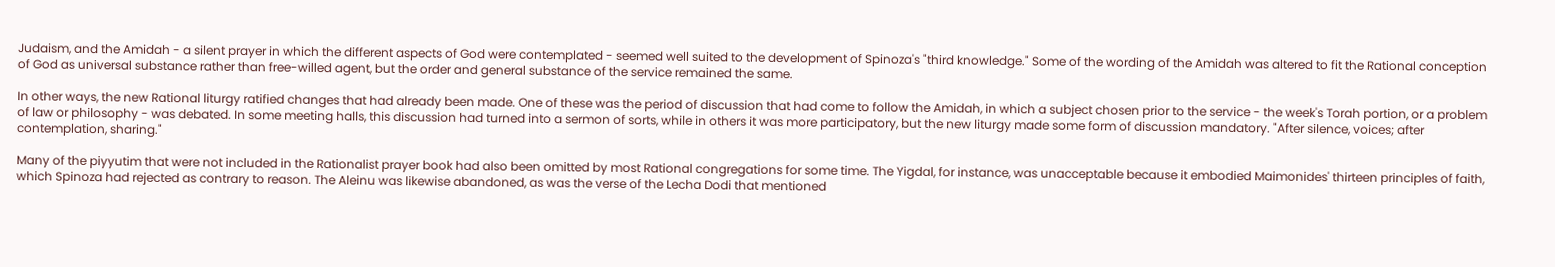Judaism, and the Amidah - a silent prayer in which the different aspects of God were contemplated - seemed well suited to the development of Spinoza's "third knowledge." Some of the wording of the Amidah was altered to fit the Rational conception of God as universal substance rather than free-willed agent, but the order and general substance of the service remained the same.

In other ways, the new Rational liturgy ratified changes that had already been made. One of these was the period of discussion that had come to follow the Amidah, in which a subject chosen prior to the service - the week's Torah portion, or a problem of law or philosophy - was debated. In some meeting halls, this discussion had turned into a sermon of sorts, while in others it was more participatory, but the new liturgy made some form of discussion mandatory. "After silence, voices; after contemplation, sharing."

Many of the piyyutim that were not included in the Rationalist prayer book had also been omitted by most Rational congregations for some time. The Yigdal, for instance, was unacceptable because it embodied Maimonides' thirteen principles of faith, which Spinoza had rejected as contrary to reason. The Aleinu was likewise abandoned, as was the verse of the Lecha Dodi that mentioned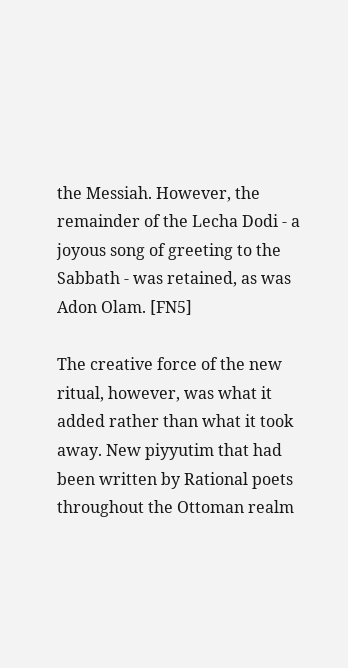the Messiah. However, the remainder of the Lecha Dodi - a joyous song of greeting to the Sabbath - was retained, as was Adon Olam. [FN5]

The creative force of the new ritual, however, was what it added rather than what it took away. New piyyutim that had been written by Rational poets throughout the Ottoman realm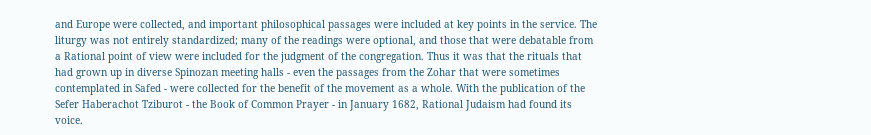and Europe were collected, and important philosophical passages were included at key points in the service. The liturgy was not entirely standardized; many of the readings were optional, and those that were debatable from a Rational point of view were included for the judgment of the congregation. Thus it was that the rituals that had grown up in diverse Spinozan meeting halls - even the passages from the Zohar that were sometimes contemplated in Safed - were collected for the benefit of the movement as a whole. With the publication of the Sefer Haberachot Tziburot - the Book of Common Prayer - in January 1682, Rational Judaism had found its voice.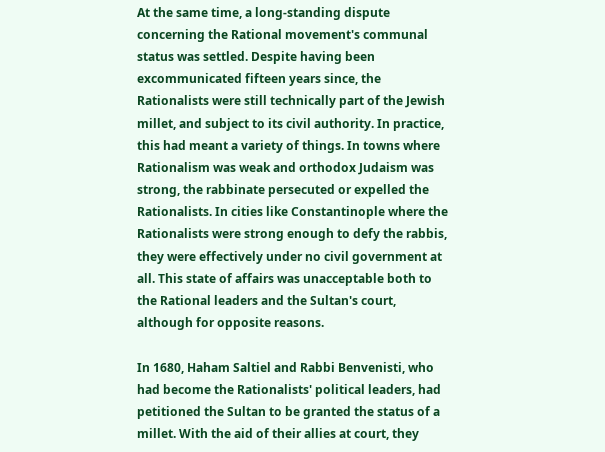At the same time, a long-standing dispute concerning the Rational movement's communal status was settled. Despite having been excommunicated fifteen years since, the Rationalists were still technically part of the Jewish millet, and subject to its civil authority. In practice, this had meant a variety of things. In towns where Rationalism was weak and orthodox Judaism was strong, the rabbinate persecuted or expelled the Rationalists. In cities like Constantinople where the Rationalists were strong enough to defy the rabbis, they were effectively under no civil government at all. This state of affairs was unacceptable both to the Rational leaders and the Sultan's court, although for opposite reasons.

In 1680, Haham Saltiel and Rabbi Benvenisti, who had become the Rationalists' political leaders, had petitioned the Sultan to be granted the status of a millet. With the aid of their allies at court, they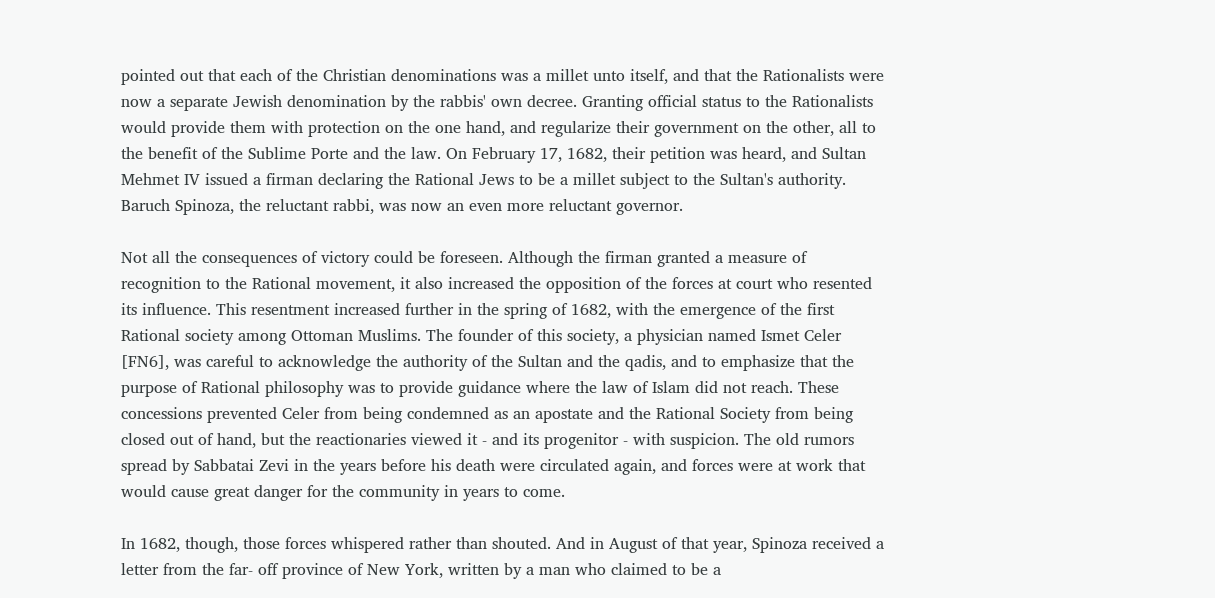pointed out that each of the Christian denominations was a millet unto itself, and that the Rationalists were now a separate Jewish denomination by the rabbis' own decree. Granting official status to the Rationalists would provide them with protection on the one hand, and regularize their government on the other, all to the benefit of the Sublime Porte and the law. On February 17, 1682, their petition was heard, and Sultan Mehmet IV issued a firman declaring the Rational Jews to be a millet subject to the Sultan's authority. Baruch Spinoza, the reluctant rabbi, was now an even more reluctant governor.

Not all the consequences of victory could be foreseen. Although the firman granted a measure of recognition to the Rational movement, it also increased the opposition of the forces at court who resented its influence. This resentment increased further in the spring of 1682, with the emergence of the first Rational society among Ottoman Muslims. The founder of this society, a physician named Ismet Celer [FN6], was careful to acknowledge the authority of the Sultan and the qadis, and to emphasize that the purpose of Rational philosophy was to provide guidance where the law of Islam did not reach. These concessions prevented Celer from being condemned as an apostate and the Rational Society from being closed out of hand, but the reactionaries viewed it - and its progenitor - with suspicion. The old rumors spread by Sabbatai Zevi in the years before his death were circulated again, and forces were at work that would cause great danger for the community in years to come.

In 1682, though, those forces whispered rather than shouted. And in August of that year, Spinoza received a letter from the far- off province of New York, written by a man who claimed to be a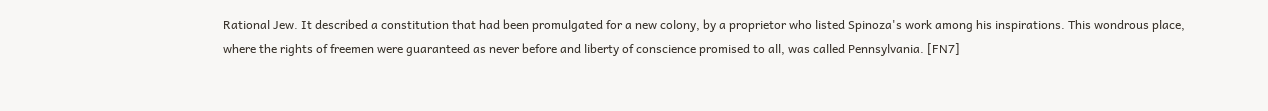Rational Jew. It described a constitution that had been promulgated for a new colony, by a proprietor who listed Spinoza's work among his inspirations. This wondrous place, where the rights of freemen were guaranteed as never before and liberty of conscience promised to all, was called Pennsylvania. [FN7]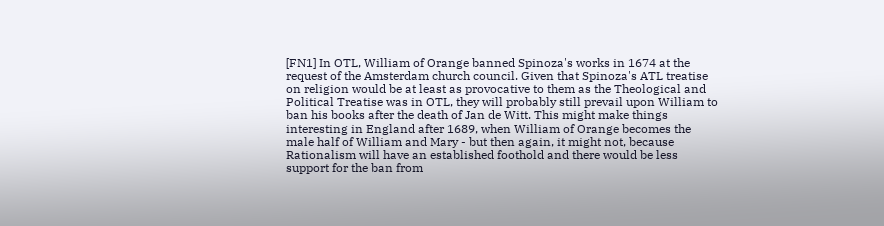[FN1] In OTL, William of Orange banned Spinoza's works in 1674 at the request of the Amsterdam church council. Given that Spinoza's ATL treatise on religion would be at least as provocative to them as the Theological and Political Treatise was in OTL, they will probably still prevail upon William to ban his books after the death of Jan de Witt. This might make things interesting in England after 1689, when William of Orange becomes the male half of William and Mary - but then again, it might not, because Rationalism will have an established foothold and there would be less support for the ban from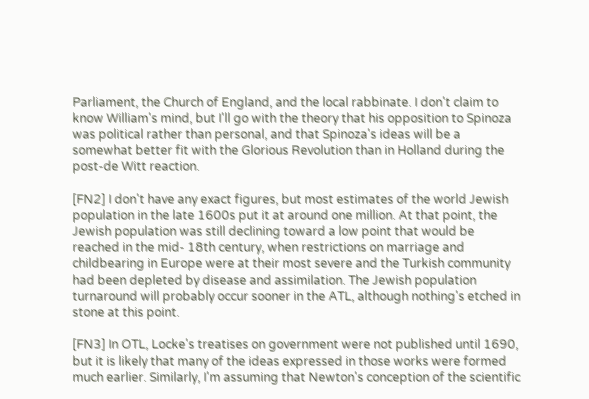Parliament, the Church of England, and the local rabbinate. I don't claim to know William's mind, but I'll go with the theory that his opposition to Spinoza was political rather than personal, and that Spinoza's ideas will be a somewhat better fit with the Glorious Revolution than in Holland during the post-de Witt reaction.

[FN2] I don't have any exact figures, but most estimates of the world Jewish population in the late 1600s put it at around one million. At that point, the Jewish population was still declining toward a low point that would be reached in the mid- 18th century, when restrictions on marriage and childbearing in Europe were at their most severe and the Turkish community had been depleted by disease and assimilation. The Jewish population turnaround will probably occur sooner in the ATL, although nothing's etched in stone at this point.

[FN3] In OTL, Locke's treatises on government were not published until 1690, but it is likely that many of the ideas expressed in those works were formed much earlier. Similarly, I'm assuming that Newton's conception of the scientific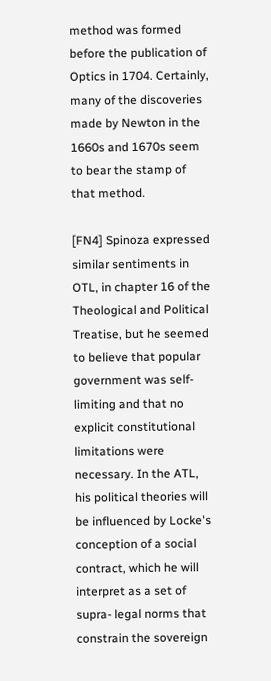method was formed before the publication of Optics in 1704. Certainly, many of the discoveries made by Newton in the 1660s and 1670s seem to bear the stamp of that method.

[FN4] Spinoza expressed similar sentiments in OTL, in chapter 16 of the Theological and Political Treatise, but he seemed to believe that popular government was self-limiting and that no explicit constitutional limitations were necessary. In the ATL, his political theories will be influenced by Locke's conception of a social contract, which he will interpret as a set of supra- legal norms that constrain the sovereign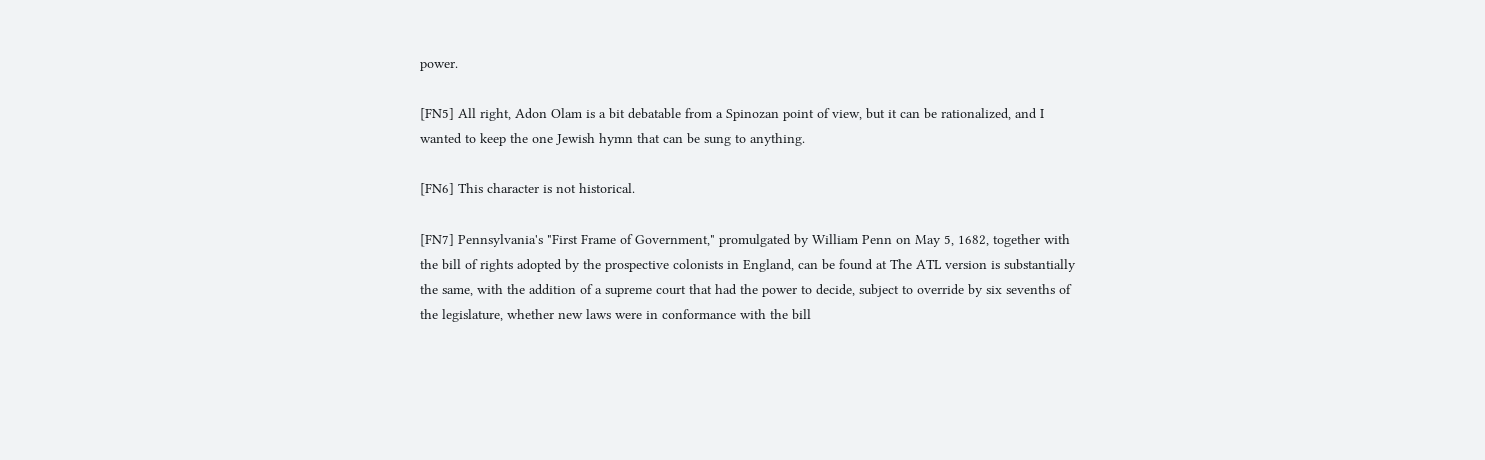power.

[FN5] All right, Adon Olam is a bit debatable from a Spinozan point of view, but it can be rationalized, and I wanted to keep the one Jewish hymn that can be sung to anything.

[FN6] This character is not historical.

[FN7] Pennsylvania's "First Frame of Government," promulgated by William Penn on May 5, 1682, together with the bill of rights adopted by the prospective colonists in England, can be found at The ATL version is substantially the same, with the addition of a supreme court that had the power to decide, subject to override by six sevenths of the legislature, whether new laws were in conformance with the bill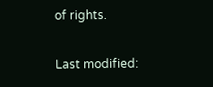of rights.

Last modified: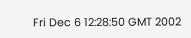Fri Dec 6 12:28:50 GMT 2002